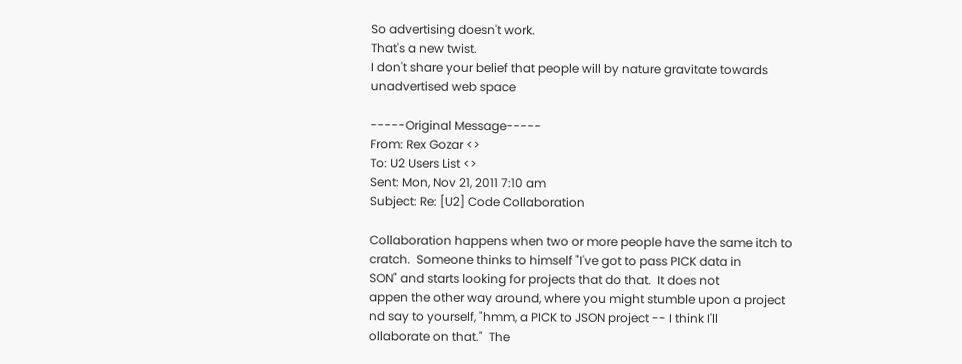So advertising doesn't work.
That's a new twist.
I don't share your belief that people will by nature gravitate towards
unadvertised web space

-----Original Message-----
From: Rex Gozar <>
To: U2 Users List <>
Sent: Mon, Nov 21, 2011 7:10 am
Subject: Re: [U2] Code Collaboration

Collaboration happens when two or more people have the same itch to
cratch.  Someone thinks to himself "I've got to pass PICK data in
SON" and starts looking for projects that do that.  It does not
appen the other way around, where you might stumble upon a project
nd say to yourself, "hmm, a PICK to JSON project -- I think I'll
ollaborate on that."  The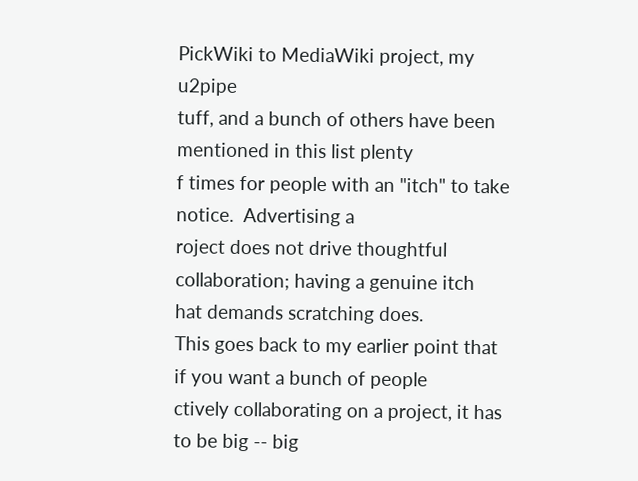PickWiki to MediaWiki project, my u2pipe
tuff, and a bunch of others have been mentioned in this list plenty
f times for people with an "itch" to take notice.  Advertising a
roject does not drive thoughtful collaboration; having a genuine itch
hat demands scratching does.
This goes back to my earlier point that if you want a bunch of people
ctively collaborating on a project, it has to be big -- big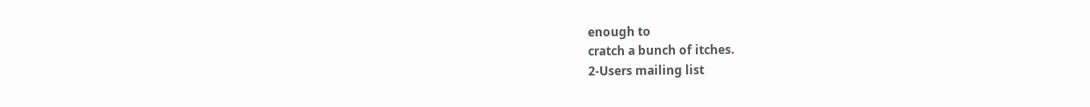enough to
cratch a bunch of itches.
2-Users mailing list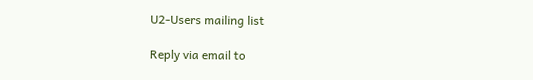U2-Users mailing list

Reply via email to